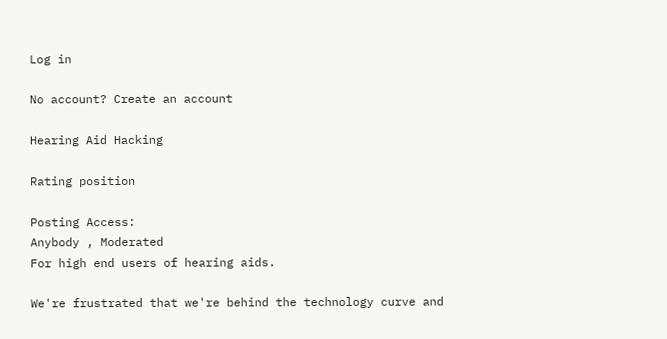Log in

No account? Create an account

Hearing Aid Hacking

Rating position

Posting Access:
Anybody , Moderated
For high end users of hearing aids.

We're frustrated that we're behind the technology curve and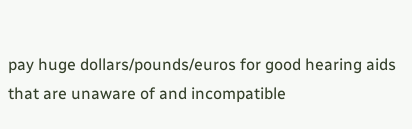pay huge dollars/pounds/euros for good hearing aids that are unaware of and incompatible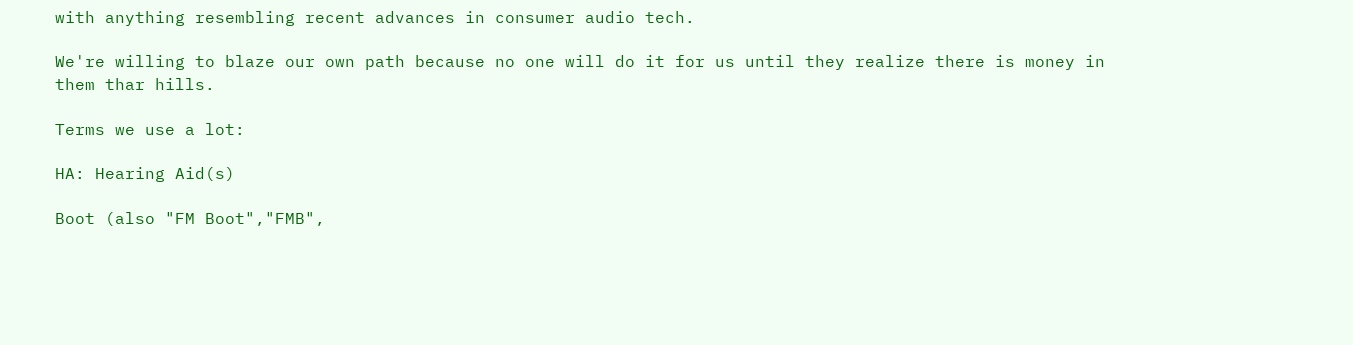with anything resembling recent advances in consumer audio tech.

We're willing to blaze our own path because no one will do it for us until they realize there is money in them thar hills.

Terms we use a lot:

HA: Hearing Aid(s)

Boot (also "FM Boot","FMB",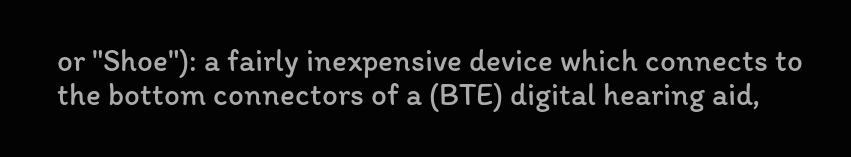or "Shoe"): a fairly inexpensive device which connects to the bottom connectors of a (BTE) digital hearing aid,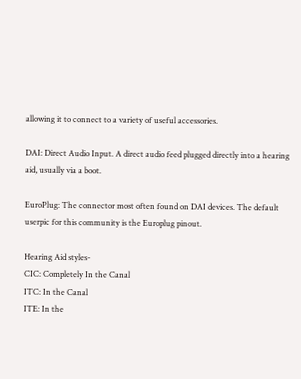allowing it to connect to a variety of useful accessories.

DAI: Direct Audio Input. A direct audio feed plugged directly into a hearing aid, usually via a boot.

EuroPlug: The connector most often found on DAI devices. The default userpic for this community is the Europlug pinout.

Hearing Aid styles-
CIC: Completely In the Canal
ITC: In the Canal
ITE: In the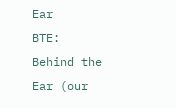Ear
BTE: Behind the Ear (our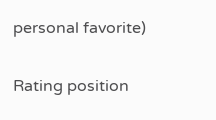personal favorite)

Rating position